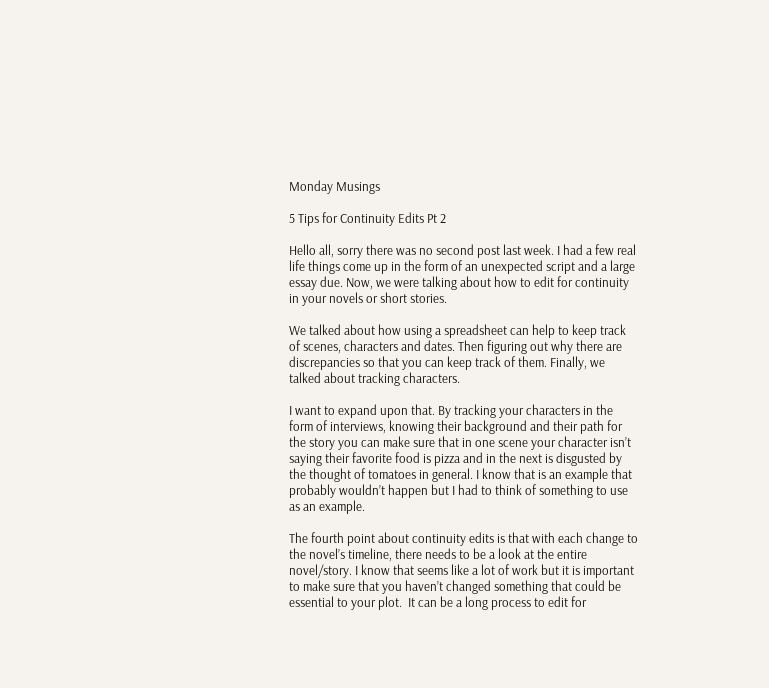Monday Musings

5 Tips for Continuity Edits Pt 2

Hello all, sorry there was no second post last week. I had a few real life things come up in the form of an unexpected script and a large essay due. Now, we were talking about how to edit for continuity in your novels or short stories.

We talked about how using a spreadsheet can help to keep track of scenes, characters and dates. Then figuring out why there are discrepancies so that you can keep track of them. Finally, we talked about tracking characters.

I want to expand upon that. By tracking your characters in the form of interviews, knowing their background and their path for the story you can make sure that in one scene your character isn’t saying their favorite food is pizza and in the next is disgusted by the thought of tomatoes in general. I know that is an example that probably wouldn’t happen but I had to think of something to use as an example.

The fourth point about continuity edits is that with each change to the novel’s timeline, there needs to be a look at the entire novel/story. I know that seems like a lot of work but it is important to make sure that you haven’t changed something that could be essential to your plot.  It can be a long process to edit for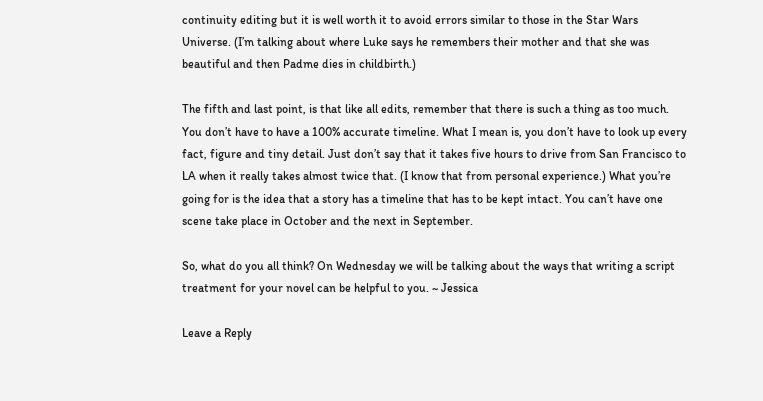continuity editing but it is well worth it to avoid errors similar to those in the Star Wars Universe. (I’m talking about where Luke says he remembers their mother and that she was beautiful and then Padme dies in childbirth.)

The fifth and last point, is that like all edits, remember that there is such a thing as too much. You don’t have to have a 100% accurate timeline. What I mean is, you don’t have to look up every fact, figure and tiny detail. Just don’t say that it takes five hours to drive from San Francisco to LA when it really takes almost twice that. (I know that from personal experience.) What you’re going for is the idea that a story has a timeline that has to be kept intact. You can’t have one scene take place in October and the next in September.

So, what do you all think? On Wednesday we will be talking about the ways that writing a script treatment for your novel can be helpful to you. ~ Jessica

Leave a Reply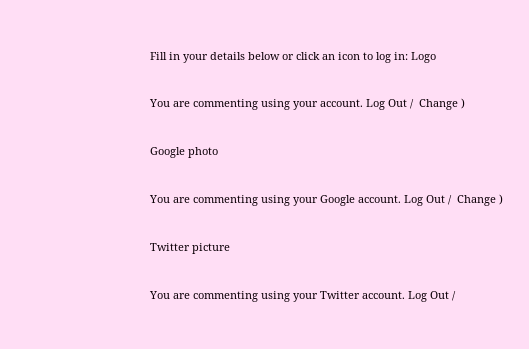Fill in your details below or click an icon to log in: Logo

You are commenting using your account. Log Out /  Change )

Google photo

You are commenting using your Google account. Log Out /  Change )

Twitter picture

You are commenting using your Twitter account. Log Out /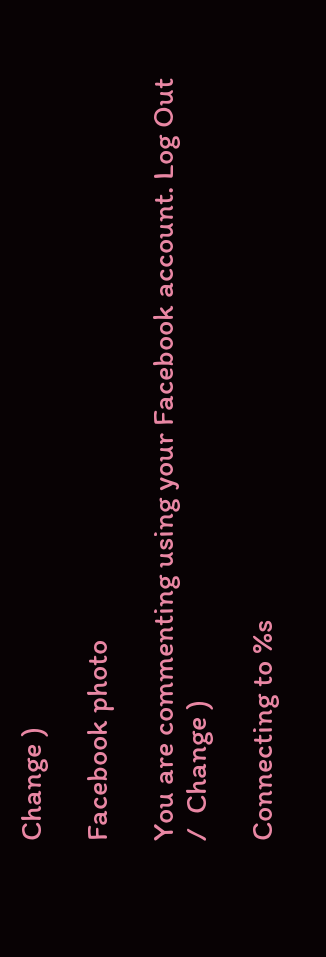Change )

Facebook photo

You are commenting using your Facebook account. Log Out /  Change )

Connecting to %s